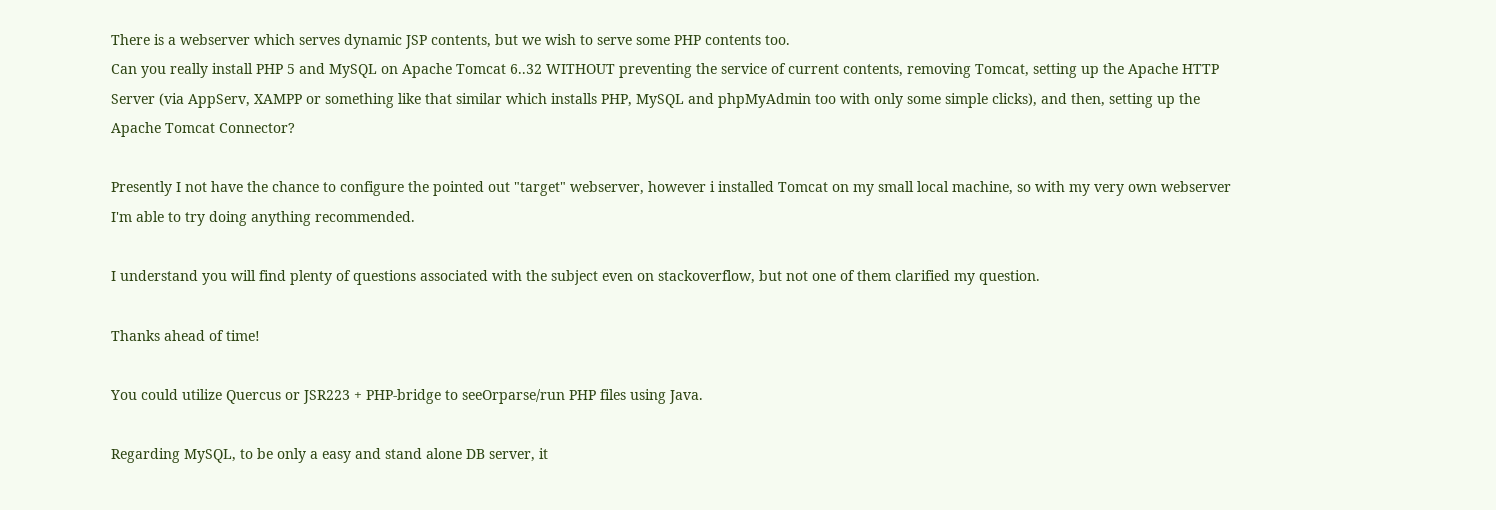There is a webserver which serves dynamic JSP contents, but we wish to serve some PHP contents too.
Can you really install PHP 5 and MySQL on Apache Tomcat 6..32 WITHOUT preventing the service of current contents, removing Tomcat, setting up the Apache HTTP Server (via AppServ, XAMPP or something like that similar which installs PHP, MySQL and phpMyAdmin too with only some simple clicks), and then, setting up the Apache Tomcat Connector?

Presently I not have the chance to configure the pointed out "target" webserver, however i installed Tomcat on my small local machine, so with my very own webserver I'm able to try doing anything recommended.

I understand you will find plenty of questions associated with the subject even on stackoverflow, but not one of them clarified my question.

Thanks ahead of time!

You could utilize Quercus or JSR223 + PHP-bridge to seeOrparse/run PHP files using Java.

Regarding MySQL, to be only a easy and stand alone DB server, it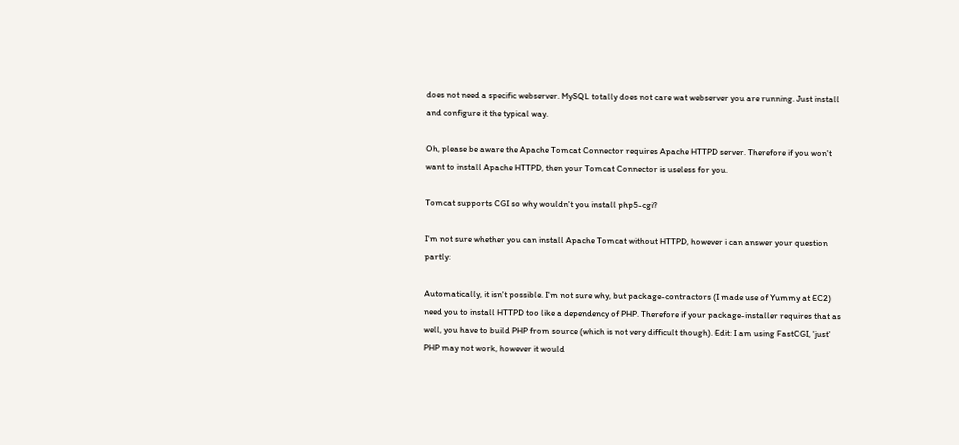does not need a specific webserver. MySQL totally does not care wat webserver you are running. Just install and configure it the typical way.

Oh, please be aware the Apache Tomcat Connector requires Apache HTTPD server. Therefore if you won't want to install Apache HTTPD, then your Tomcat Connector is useless for you.

Tomcat supports CGI so why wouldn't you install php5-cgi?

I'm not sure whether you can install Apache Tomcat without HTTPD, however i can answer your question partly:

Automatically, it isn't possible. I'm not sure why, but package-contractors (I made use of Yummy at EC2) need you to install HTTPD too like a dependency of PHP. Therefore if your package-installer requires that as well, you have to build PHP from source (which is not very difficult though). Edit: I am using FastCGI, 'just' PHP may not work, however it would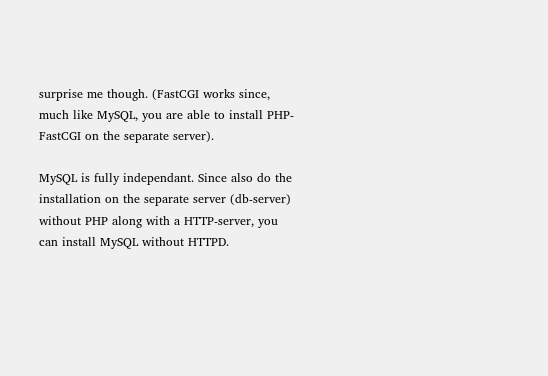surprise me though. (FastCGI works since, much like MySQL, you are able to install PHP-FastCGI on the separate server).

MySQL is fully independant. Since also do the installation on the separate server (db-server) without PHP along with a HTTP-server, you can install MySQL without HTTPD.